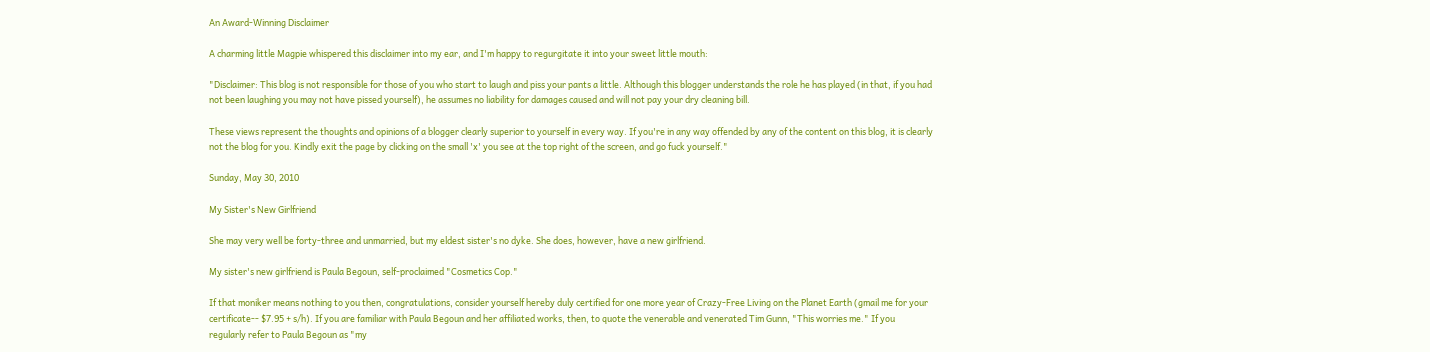An Award-Winning Disclaimer

A charming little Magpie whispered this disclaimer into my ear, and I'm happy to regurgitate it into your sweet little mouth:

"Disclaimer: This blog is not responsible for those of you who start to laugh and piss your pants a little. Although this blogger understands the role he has played (in that, if you had not been laughing you may not have pissed yourself), he assumes no liability for damages caused and will not pay your dry cleaning bill.

These views represent the thoughts and opinions of a blogger clearly superior to yourself in every way. If you're in any way offended by any of the content on this blog, it is clearly not the blog for you. Kindly exit the page by clicking on the small 'x' you see at the top right of the screen, and go fuck yourself."

Sunday, May 30, 2010

My Sister's New Girlfriend

She may very well be forty-three and unmarried, but my eldest sister's no dyke. She does, however, have a new girlfriend.

My sister's new girlfriend is Paula Begoun, self-proclaimed "Cosmetics Cop."

If that moniker means nothing to you then, congratulations, consider yourself hereby duly certified for one more year of Crazy-Free Living on the Planet Earth (gmail me for your certificate-- $7.95 + s/h). If you are familiar with Paula Begoun and her affiliated works, then, to quote the venerable and venerated Tim Gunn, "This worries me." If you regularly refer to Paula Begoun as "my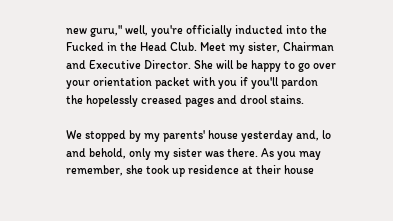new guru," well, you're officially inducted into the Fucked in the Head Club. Meet my sister, Chairman and Executive Director. She will be happy to go over your orientation packet with you if you'll pardon the hopelessly creased pages and drool stains.

We stopped by my parents' house yesterday and, lo and behold, only my sister was there. As you may remember, she took up residence at their house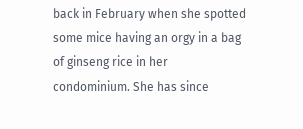back in February when she spotted some mice having an orgy in a bag of ginseng rice in her condominium. She has since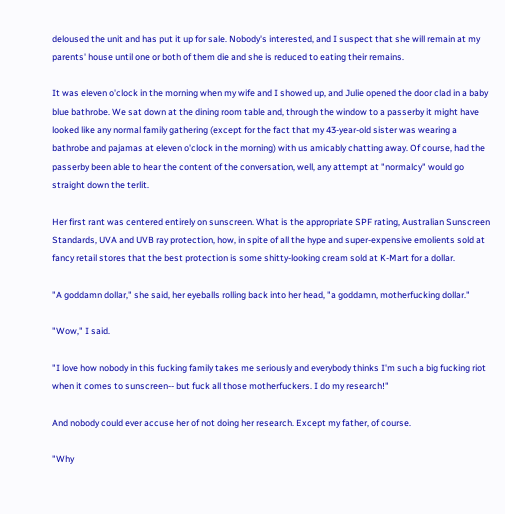deloused the unit and has put it up for sale. Nobody's interested, and I suspect that she will remain at my parents' house until one or both of them die and she is reduced to eating their remains.

It was eleven o'clock in the morning when my wife and I showed up, and Julie opened the door clad in a baby blue bathrobe. We sat down at the dining room table and, through the window to a passerby it might have looked like any normal family gathering (except for the fact that my 43-year-old sister was wearing a bathrobe and pajamas at eleven o'clock in the morning) with us amicably chatting away. Of course, had the passerby been able to hear the content of the conversation, well, any attempt at "normalcy" would go straight down the terlit.

Her first rant was centered entirely on sunscreen. What is the appropriate SPF rating, Australian Sunscreen Standards, UVA and UVB ray protection, how, in spite of all the hype and super-expensive emolients sold at fancy retail stores that the best protection is some shitty-looking cream sold at K-Mart for a dollar.

"A goddamn dollar," she said, her eyeballs rolling back into her head, "a goddamn, motherfucking dollar."

"Wow," I said.

"I love how nobody in this fucking family takes me seriously and everybody thinks I'm such a big fucking riot when it comes to sunscreen-- but fuck all those motherfuckers. I do my research!"

And nobody could ever accuse her of not doing her research. Except my father, of course.

"Why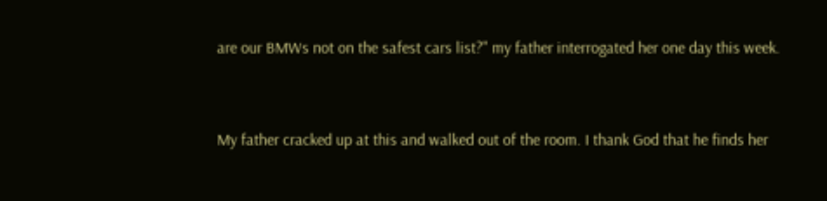are our BMWs not on the safest cars list?" my father interrogated her one day this week.


My father cracked up at this and walked out of the room. I thank God that he finds her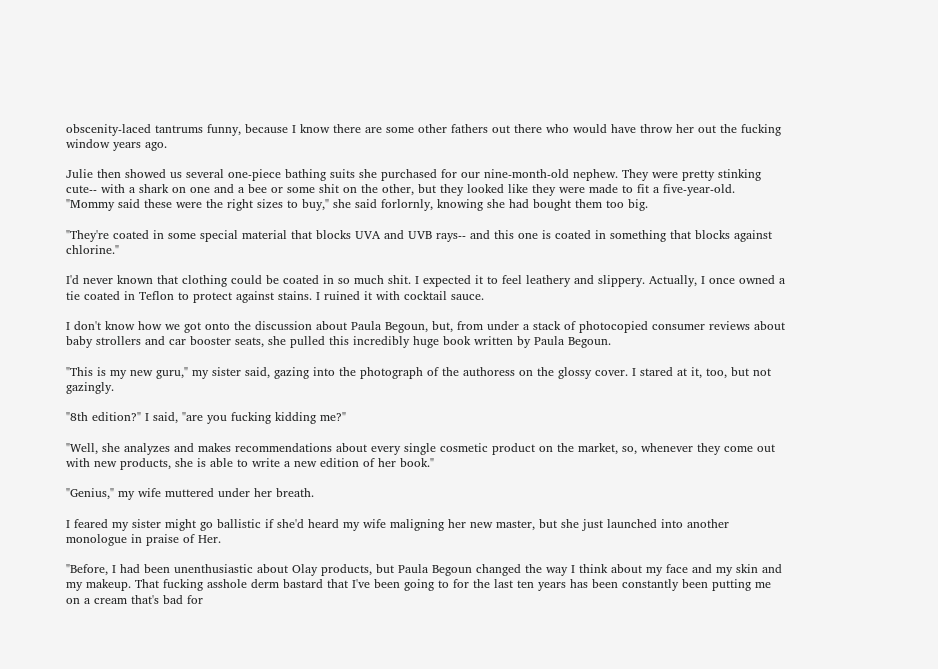obscenity-laced tantrums funny, because I know there are some other fathers out there who would have throw her out the fucking window years ago.

Julie then showed us several one-piece bathing suits she purchased for our nine-month-old nephew. They were pretty stinking cute-- with a shark on one and a bee or some shit on the other, but they looked like they were made to fit a five-year-old. "Mommy said these were the right sizes to buy," she said forlornly, knowing she had bought them too big.

"They're coated in some special material that blocks UVA and UVB rays-- and this one is coated in something that blocks against chlorine."

I'd never known that clothing could be coated in so much shit. I expected it to feel leathery and slippery. Actually, I once owned a tie coated in Teflon to protect against stains. I ruined it with cocktail sauce.

I don't know how we got onto the discussion about Paula Begoun, but, from under a stack of photocopied consumer reviews about baby strollers and car booster seats, she pulled this incredibly huge book written by Paula Begoun.

"This is my new guru," my sister said, gazing into the photograph of the authoress on the glossy cover. I stared at it, too, but not gazingly.

"8th edition?" I said, "are you fucking kidding me?"

"Well, she analyzes and makes recommendations about every single cosmetic product on the market, so, whenever they come out with new products, she is able to write a new edition of her book."

"Genius," my wife muttered under her breath.

I feared my sister might go ballistic if she'd heard my wife maligning her new master, but she just launched into another monologue in praise of Her.

"Before, I had been unenthusiastic about Olay products, but Paula Begoun changed the way I think about my face and my skin and my makeup. That fucking asshole derm bastard that I've been going to for the last ten years has been constantly been putting me on a cream that's bad for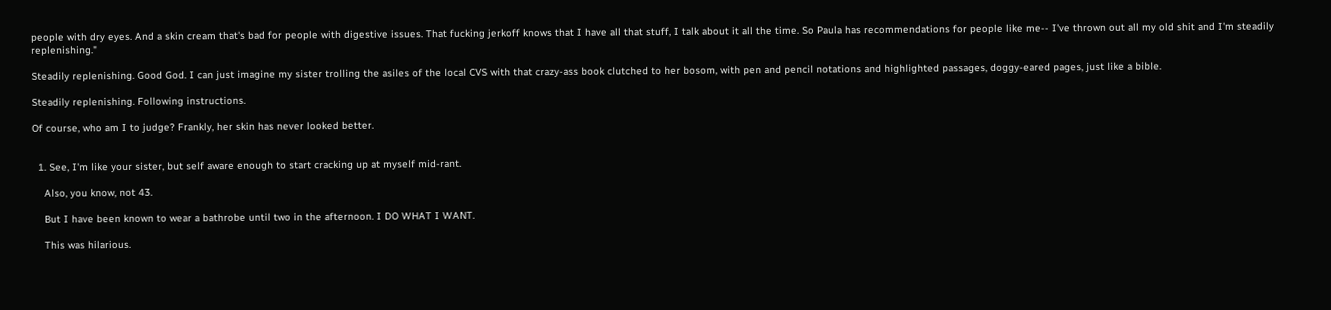people with dry eyes. And a skin cream that's bad for people with digestive issues. That fucking jerkoff knows that I have all that stuff, I talk about it all the time. So Paula has recommendations for people like me-- I've thrown out all my old shit and I'm steadily replenishing."

Steadily replenishing. Good God. I can just imagine my sister trolling the asiles of the local CVS with that crazy-ass book clutched to her bosom, with pen and pencil notations and highlighted passages, doggy-eared pages, just like a bible.

Steadily replenishing. Following instructions.

Of course, who am I to judge? Frankly, her skin has never looked better.


  1. See, I'm like your sister, but self aware enough to start cracking up at myself mid-rant.

    Also, you know, not 43.

    But I have been known to wear a bathrobe until two in the afternoon. I DO WHAT I WANT.

    This was hilarious.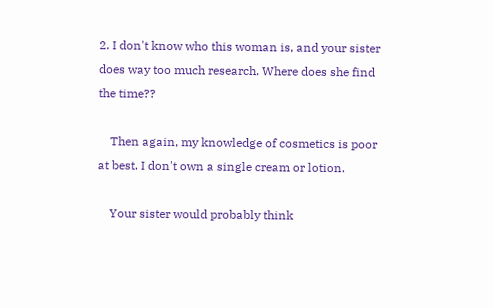2. I don't know who this woman is, and your sister does way too much research. Where does she find the time??

    Then again, my knowledge of cosmetics is poor at best. I don't own a single cream or lotion.

    Your sister would probably think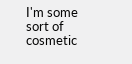I'm some sort of cosmetic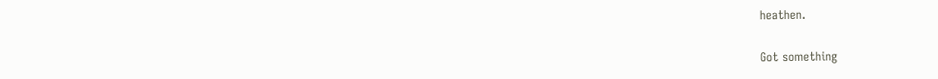heathen.


Got something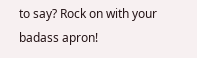to say? Rock on with your badass apron!